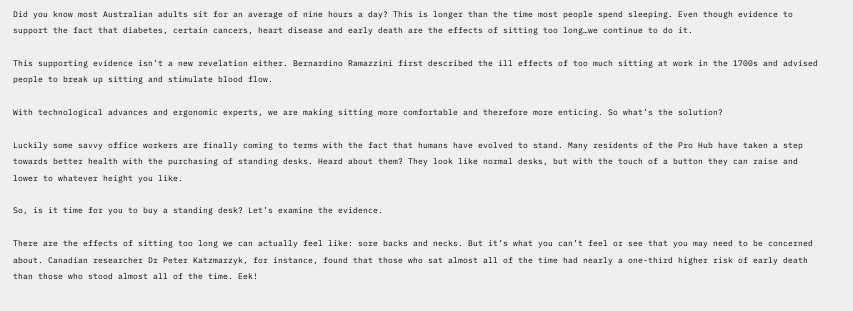Did you know most Australian adults sit for an average of nine hours a day? This is longer than the time most people spend sleeping. Even though evidence to support the fact that diabetes, certain cancers, heart disease and early death are the effects of sitting too long…we continue to do it.

This supporting evidence isn’t a new revelation either. Bernardino Ramazzini first described the ill effects of too much sitting at work in the 1700s and advised people to break up sitting and stimulate blood flow.

With technological advances and ergonomic experts, we are making sitting more comfortable and therefore more enticing. So what’s the solution?

Luckily some savvy office workers are finally coming to terms with the fact that humans have evolved to stand. Many residents of the Pro Hub have taken a step towards better health with the purchasing of standing desks. Heard about them? They look like normal desks, but with the touch of a button they can raise and lower to whatever height you like.

So, is it time for you to buy a standing desk? Let’s examine the evidence.

There are the effects of sitting too long we can actually feel like: sore backs and necks. But it’s what you can’t feel or see that you may need to be concerned about. Canadian researcher Dr Peter Katzmarzyk, for instance, found that those who sat almost all of the time had nearly a one-third higher risk of early death than those who stood almost all of the time. Eek!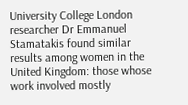University College London researcher Dr Emmanuel Stamatakis found similar results among women in the United Kingdom: those whose work involved mostly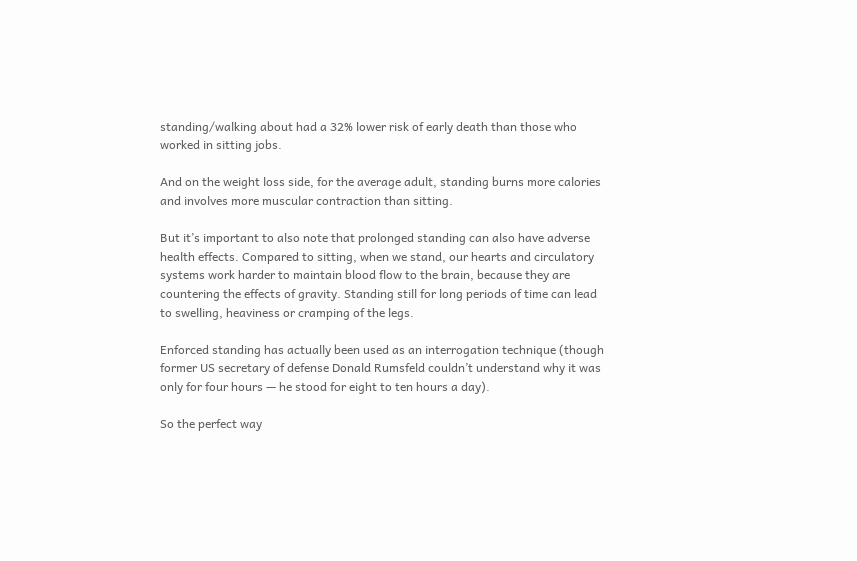standing/walking about had a 32% lower risk of early death than those who worked in sitting jobs.

And on the weight loss side, for the average adult, standing burns more calories and involves more muscular contraction than sitting.

But it’s important to also note that prolonged standing can also have adverse health effects. Compared to sitting, when we stand, our hearts and circulatory systems work harder to maintain blood flow to the brain, because they are countering the effects of gravity. Standing still for long periods of time can lead to swelling, heaviness or cramping of the legs.

Enforced standing has actually been used as an interrogation technique (though former US secretary of defense Donald Rumsfeld couldn’t understand why it was only for four hours — he stood for eight to ten hours a day).

So the perfect way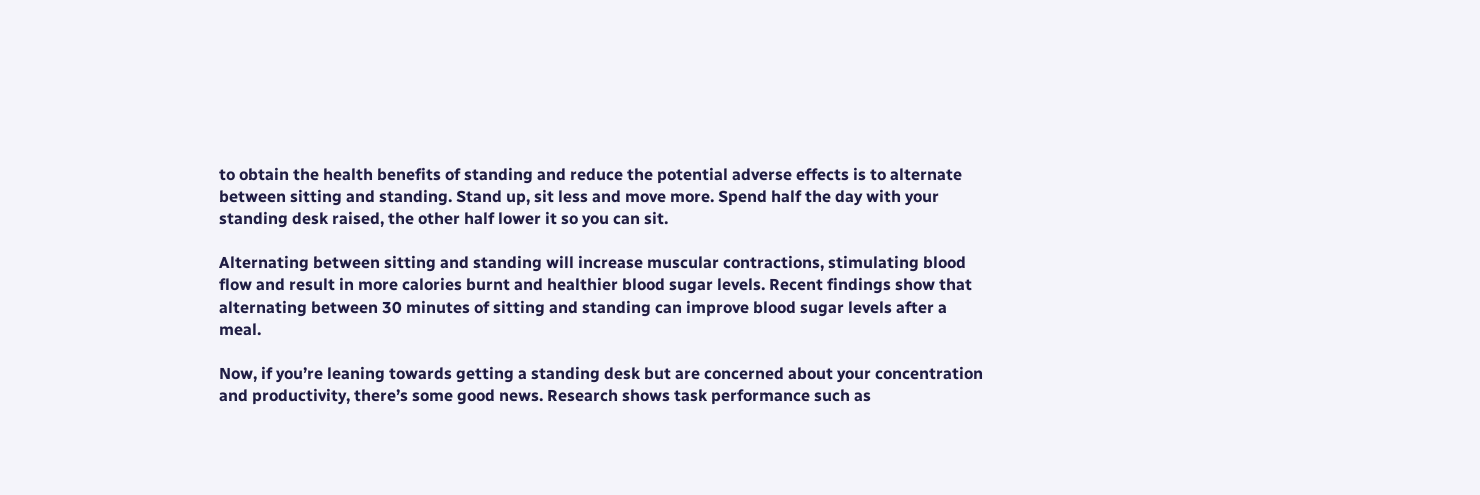to obtain the health benefits of standing and reduce the potential adverse effects is to alternate between sitting and standing. Stand up, sit less and move more. Spend half the day with your standing desk raised, the other half lower it so you can sit.

Alternating between sitting and standing will increase muscular contractions, stimulating blood flow and result in more calories burnt and healthier blood sugar levels. Recent findings show that alternating between 30 minutes of sitting and standing can improve blood sugar levels after a meal.

Now, if you’re leaning towards getting a standing desk but are concerned about your concentration and productivity, there’s some good news. Research shows task performance such as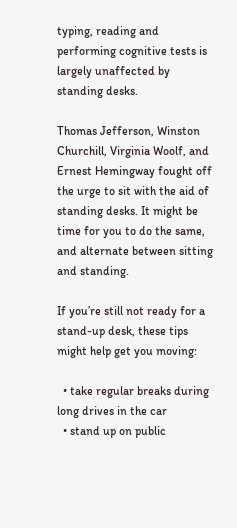typing, reading and performing cognitive tests is largely unaffected by standing desks.

Thomas Jefferson, Winston Churchill, Virginia Woolf, and Ernest Hemingway fought off the urge to sit with the aid of standing desks. It might be time for you to do the same, and alternate between sitting and standing.

If you’re still not ready for a stand-up desk, these tips might help get you moving:

  • take regular breaks during long drives in the car
  • stand up on public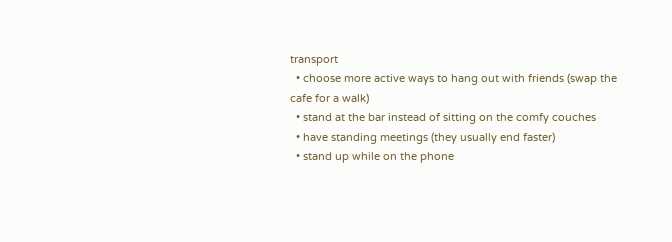transport
  • choose more active ways to hang out with friends (swap the cafe for a walk)
  • stand at the bar instead of sitting on the comfy couches
  • have standing meetings (they usually end faster)
  • stand up while on the phone